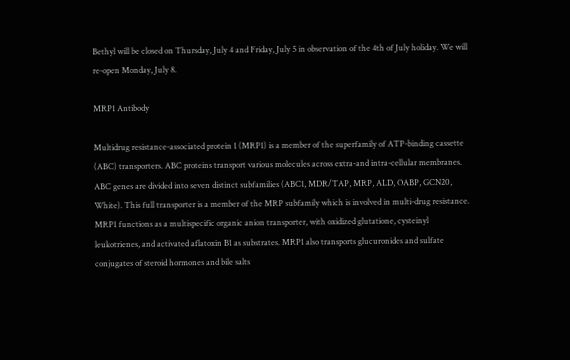Bethyl will be closed on Thursday, July 4 and Friday, July 5 in observation of the 4th of July holiday. We will re-open Monday, July 8.

MRP1 Antibody

Multidrug resistance-associated protein 1 (MRP1) is a member of the superfamily of ATP-binding cassette (ABC) transporters. ABC proteins transport various molecules across extra-and intra-cellular membranes. ABC genes are divided into seven distinct subfamilies (ABC1, MDR/TAP, MRP, ALD, OABP, GCN20, White). This full transporter is a member of the MRP subfamily which is involved in multi-drug resistance. MRP1 functions as a multispecific organic anion transporter, with oxidized glutatione, cysteinyl leukotrienes, and activated aflatoxin B1 as substrates. MRP1 also transports glucuronides and sulfate conjugates of steroid hormones and bile salts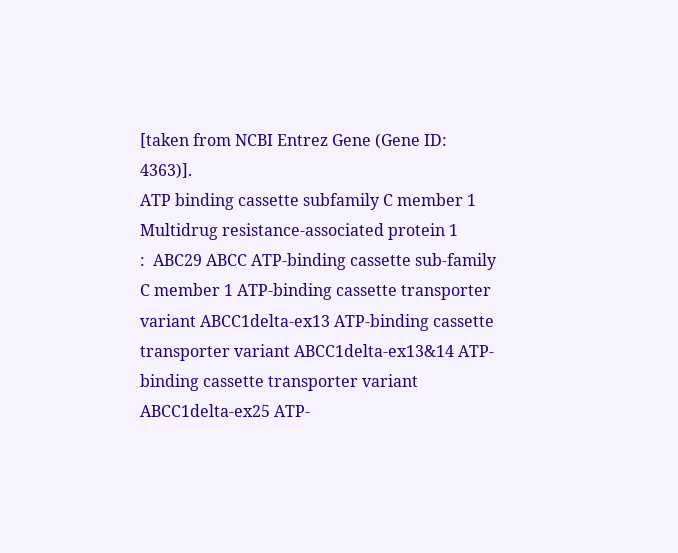[taken from NCBI Entrez Gene (Gene ID: 4363)].
ATP binding cassette subfamily C member 1
Multidrug resistance-associated protein 1
:  ABC29 ABCC ATP-binding cassette sub-family C member 1 ATP-binding cassette transporter variant ABCC1delta-ex13 ATP-binding cassette transporter variant ABCC1delta-ex13&14 ATP-binding cassette transporter variant ABCC1delta-ex25 ATP-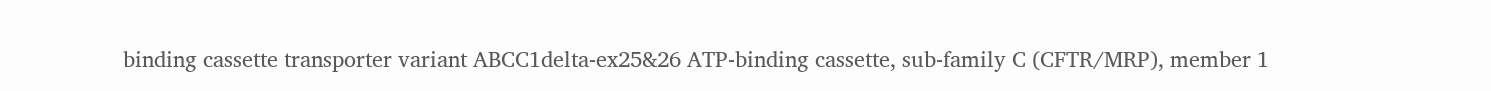binding cassette transporter variant ABCC1delta-ex25&26 ATP-binding cassette, sub-family C (CFTR/MRP), member 1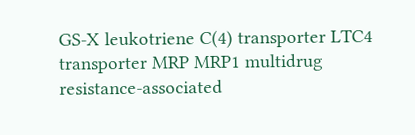GS-X leukotriene C(4) transporter LTC4 transporter MRP MRP1 multidrug resistance-associated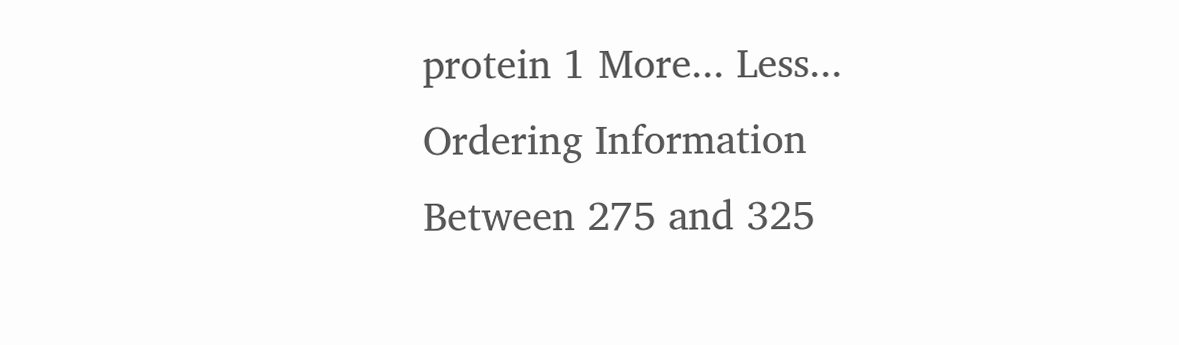protein 1 More... Less...
Ordering Information
Between 275 and 325